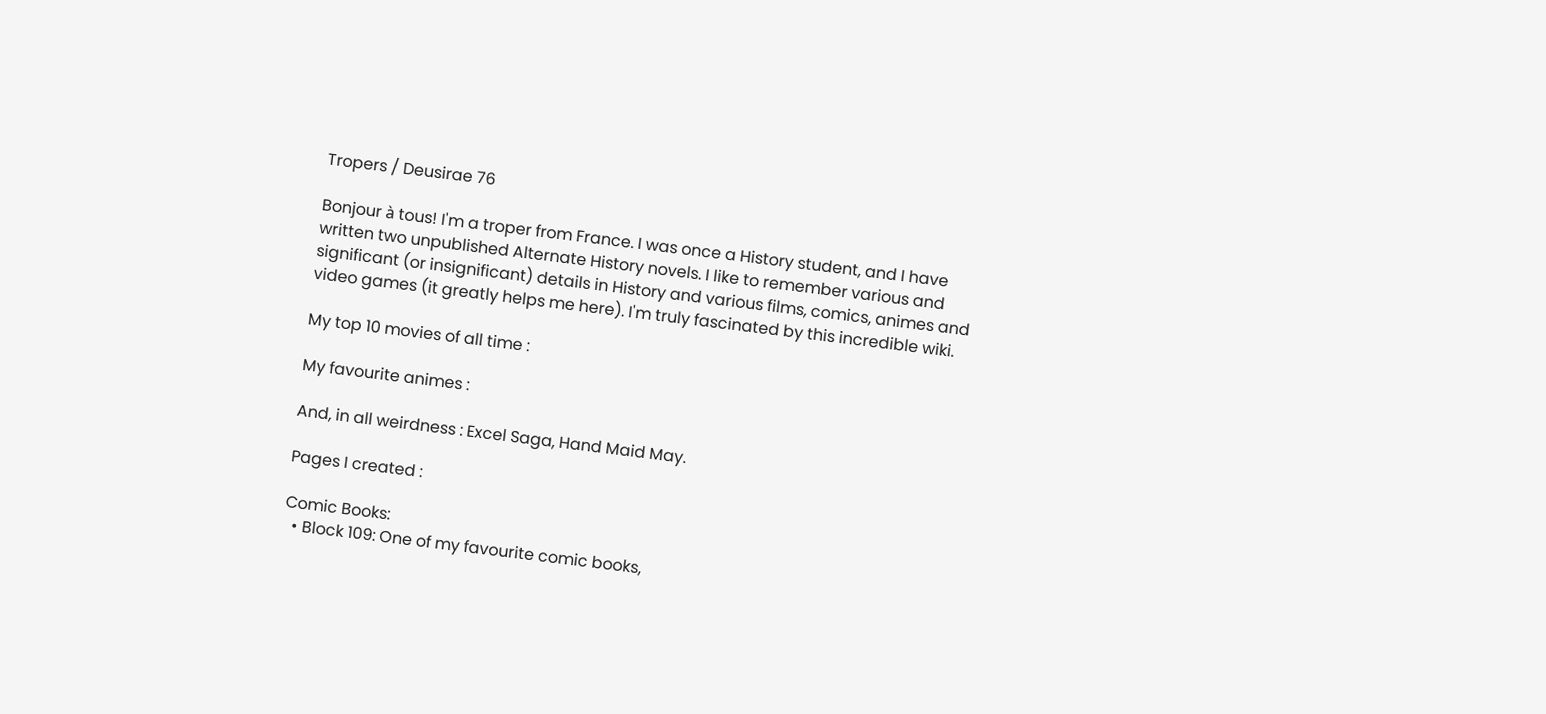Tropers / Deusirae 76

Bonjour à tous! I'm a troper from France. I was once a History student, and I have written two unpublished Alternate History novels. I like to remember various and significant (or insignificant) details in History and various films, comics, animes and video games (it greatly helps me here). I'm truly fascinated by this incredible wiki.

My top 10 movies of all time :

My favourite animes :

And, in all weirdness : Excel Saga, Hand Maid May.

Pages I created :

Comic Books:
  • Block 109: One of my favourite comic books,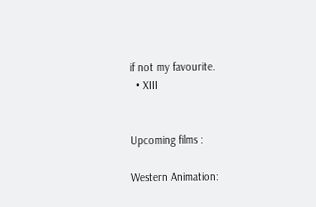if not my favourite.
  • XIII


Upcoming films :

Western Animation: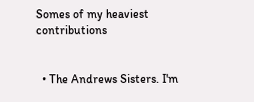Somes of my heaviest contributions


  • The Andrews Sisters. I'm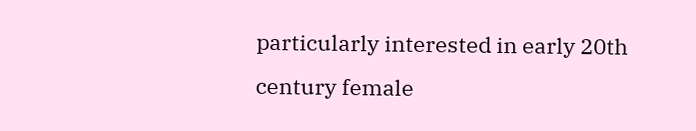particularly interested in early 20th century female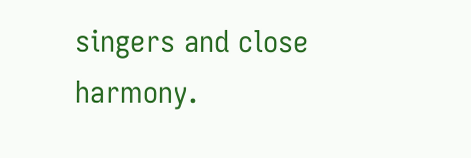singers and close harmony.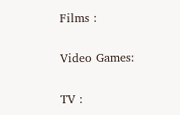Films :

Video Games:

TV :